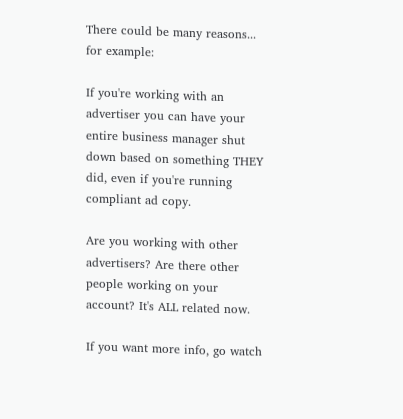There could be many reasons... for example:

If you're working with an advertiser you can have your entire business manager shut down based on something THEY did, even if you're running compliant ad copy.

Are you working with other advertisers? Are there other people working on your account? It's ALL related now.

If you want more info, go watch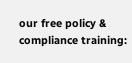our free policy & compliance training: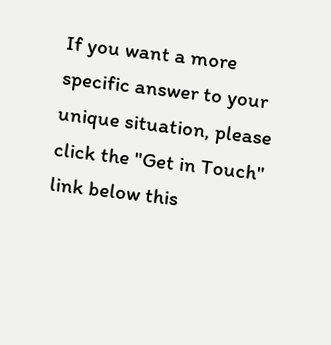If you want a more specific answer to your unique situation, please click the "Get in Touch" link below this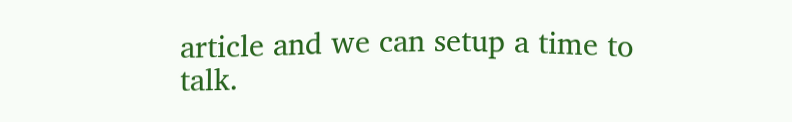article and we can setup a time to talk.